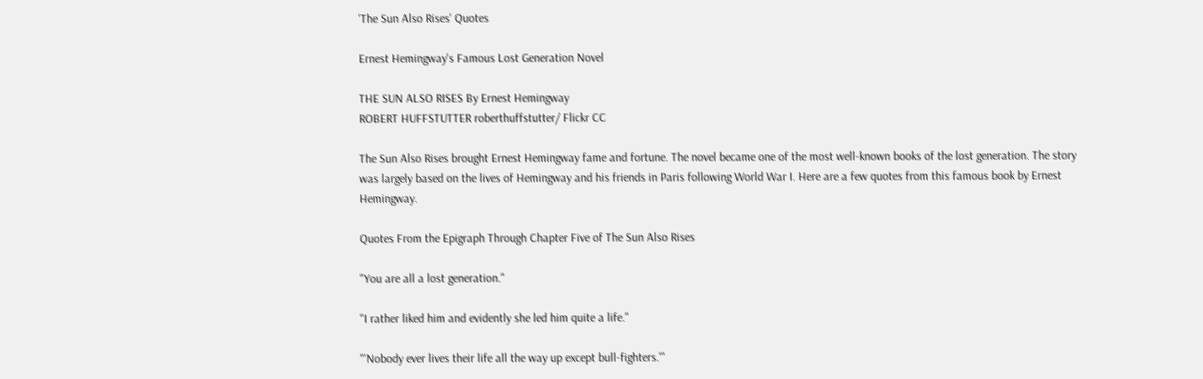'The Sun Also Rises' Quotes

Ernest Hemingway's Famous Lost Generation Novel

THE SUN ALSO RISES By Ernest Hemingway
ROBERT HUFFSTUTTER roberthuffstutter/ Flickr CC

The Sun Also Rises brought Ernest Hemingway fame and fortune. The novel became one of the most well-known books of the lost generation. The story was largely based on the lives of Hemingway and his friends in Paris following World War I. Here are a few quotes from this famous book by Ernest Hemingway.

Quotes From the Epigraph Through Chapter Five of The Sun Also Rises

"You are all a lost generation."

"I rather liked him and evidently she led him quite a life."

"'Nobody ever lives their life all the way up except bull-fighters.'"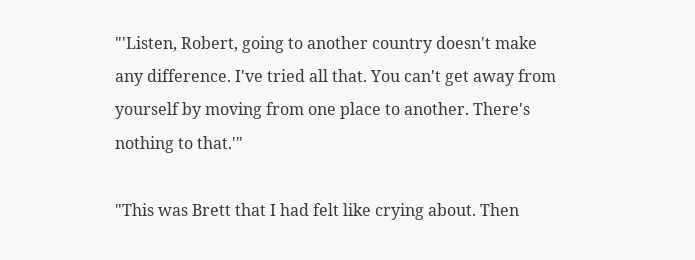"'Listen, Robert, going to another country doesn't make any difference. I've tried all that. You can't get away from yourself by moving from one place to another. There's nothing to that.'"

"This was Brett that I had felt like crying about. Then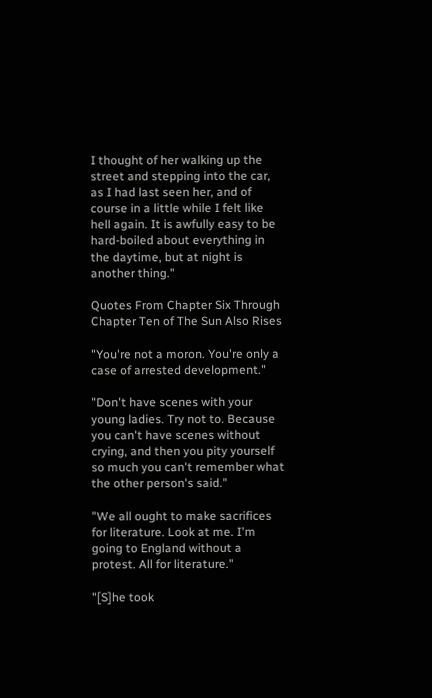I thought of her walking up the street and stepping into the car, as I had last seen her, and of course in a little while I felt like hell again. It is awfully easy to be hard-boiled about everything in the daytime, but at night is another thing."

Quotes From Chapter Six Through Chapter Ten of The Sun Also Rises

"You're not a moron. You're only a case of arrested development."

"Don't have scenes with your young ladies. Try not to. Because you can't have scenes without crying, and then you pity yourself so much you can't remember what the other person's said."

"We all ought to make sacrifices for literature. Look at me. I'm going to England without a protest. All for literature."

"[S]he took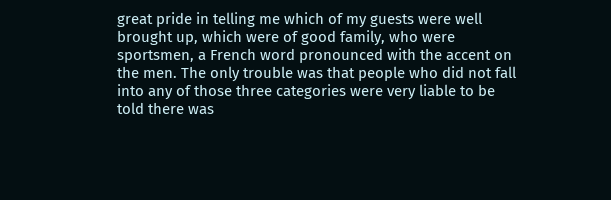great pride in telling me which of my guests were well brought up, which were of good family, who were sportsmen, a French word pronounced with the accent on the men. The only trouble was that people who did not fall into any of those three categories were very liable to be told there was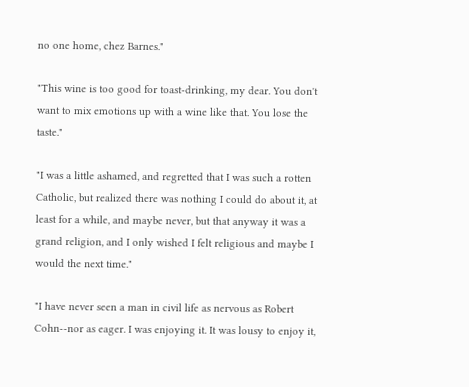no one home, chez Barnes."

"This wine is too good for toast-drinking, my dear. You don't want to mix emotions up with a wine like that. You lose the taste."

"I was a little ashamed, and regretted that I was such a rotten Catholic, but realized there was nothing I could do about it, at least for a while, and maybe never, but that anyway it was a grand religion, and I only wished I felt religious and maybe I would the next time."

"I have never seen a man in civil life as nervous as Robert Cohn--nor as eager. I was enjoying it. It was lousy to enjoy it,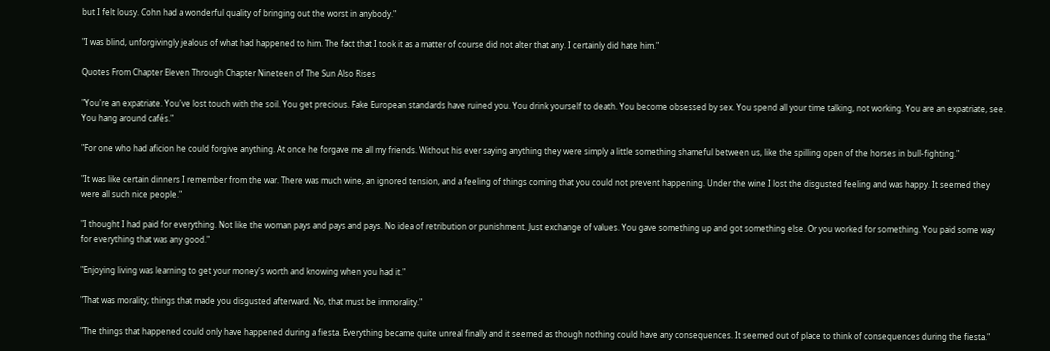but I felt lousy. Cohn had a wonderful quality of bringing out the worst in anybody."

"I was blind, unforgivingly jealous of what had happened to him. The fact that I took it as a matter of course did not alter that any. I certainly did hate him."

Quotes From Chapter Eleven Through Chapter Nineteen of The Sun Also Rises

"You're an expatriate. You've lost touch with the soil. You get precious. Fake European standards have ruined you. You drink yourself to death. You become obsessed by sex. You spend all your time talking, not working. You are an expatriate, see. You hang around cafés."

"For one who had aficion he could forgive anything. At once he forgave me all my friends. Without his ever saying anything they were simply a little something shameful between us, like the spilling open of the horses in bull-fighting."

"It was like certain dinners I remember from the war. There was much wine, an ignored tension, and a feeling of things coming that you could not prevent happening. Under the wine I lost the disgusted feeling and was happy. It seemed they were all such nice people."

"I thought I had paid for everything. Not like the woman pays and pays and pays. No idea of retribution or punishment. Just exchange of values. You gave something up and got something else. Or you worked for something. You paid some way for everything that was any good."

"Enjoying living was learning to get your money's worth and knowing when you had it."

"That was morality; things that made you disgusted afterward. No, that must be immorality."

"The things that happened could only have happened during a fiesta. Everything became quite unreal finally and it seemed as though nothing could have any consequences. It seemed out of place to think of consequences during the fiesta."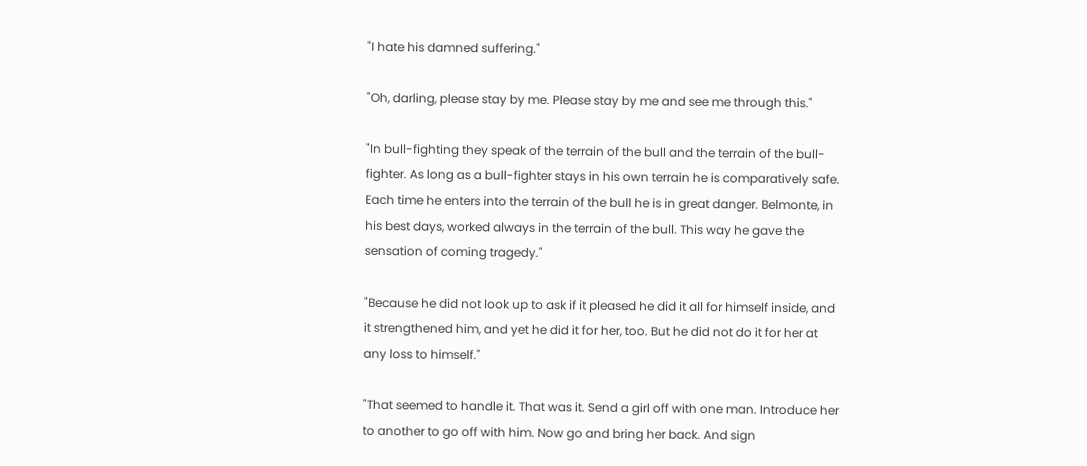"I hate his damned suffering."

"Oh, darling, please stay by me. Please stay by me and see me through this."

"In bull-fighting they speak of the terrain of the bull and the terrain of the bull-fighter. As long as a bull-fighter stays in his own terrain he is comparatively safe. Each time he enters into the terrain of the bull he is in great danger. Belmonte, in his best days, worked always in the terrain of the bull. This way he gave the sensation of coming tragedy."

"Because he did not look up to ask if it pleased he did it all for himself inside, and it strengthened him, and yet he did it for her, too. But he did not do it for her at any loss to himself."

"That seemed to handle it. That was it. Send a girl off with one man. Introduce her to another to go off with him. Now go and bring her back. And sign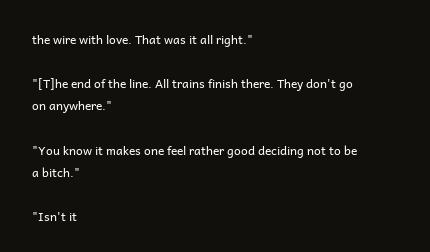the wire with love. That was it all right."

"[T]he end of the line. All trains finish there. They don't go on anywhere."

"You know it makes one feel rather good deciding not to be a bitch."

"Isn't it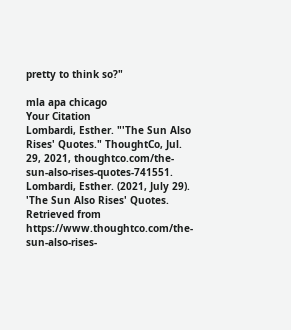pretty to think so?"

mla apa chicago
Your Citation
Lombardi, Esther. "'The Sun Also Rises' Quotes." ThoughtCo, Jul. 29, 2021, thoughtco.com/the-sun-also-rises-quotes-741551. Lombardi, Esther. (2021, July 29). 'The Sun Also Rises' Quotes. Retrieved from https://www.thoughtco.com/the-sun-also-rises-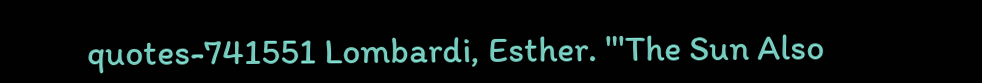quotes-741551 Lombardi, Esther. "'The Sun Also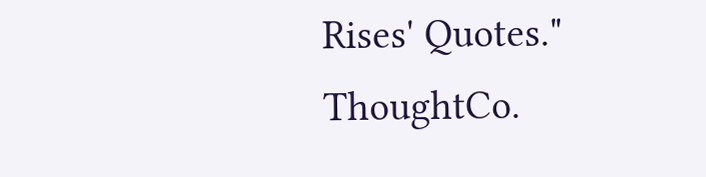Rises' Quotes." ThoughtCo.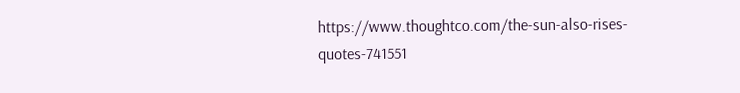https://www.thoughtco.com/the-sun-also-rises-quotes-741551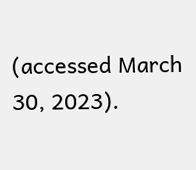(accessed March 30, 2023).